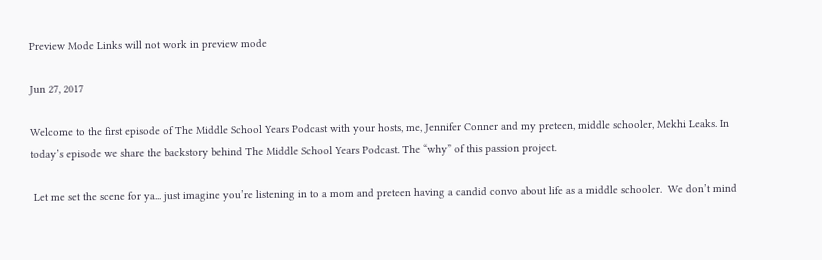Preview Mode Links will not work in preview mode

Jun 27, 2017

Welcome to the first episode of The Middle School Years Podcast with your hosts, me, Jennifer Conner and my preteen, middle schooler, Mekhi Leaks. In today’s episode we share the backstory behind The Middle School Years Podcast. The “why” of this passion project.

 Let me set the scene for ya... just imagine you’re listening in to a mom and preteen having a candid convo about life as a middle schooler.  We don’t mind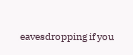eavesdropping if you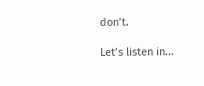don’t.

Let’s listen in...